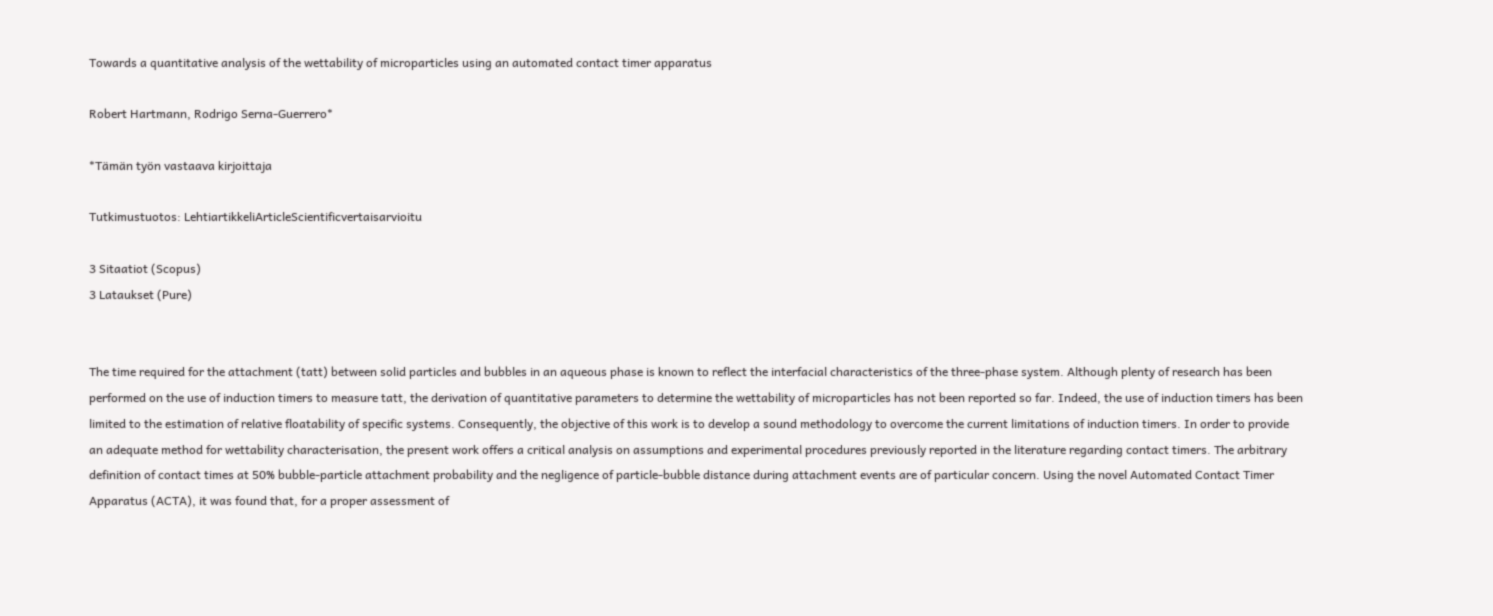Towards a quantitative analysis of the wettability of microparticles using an automated contact timer apparatus

Robert Hartmann, Rodrigo Serna-Guerrero*

*Tämän työn vastaava kirjoittaja

Tutkimustuotos: LehtiartikkeliArticleScientificvertaisarvioitu

3 Sitaatiot (Scopus)
3 Lataukset (Pure)


The time required for the attachment (tatt) between solid particles and bubbles in an aqueous phase is known to reflect the interfacial characteristics of the three-phase system. Although plenty of research has been performed on the use of induction timers to measure tatt, the derivation of quantitative parameters to determine the wettability of microparticles has not been reported so far. Indeed, the use of induction timers has been limited to the estimation of relative floatability of specific systems. Consequently, the objective of this work is to develop a sound methodology to overcome the current limitations of induction timers. In order to provide an adequate method for wettability characterisation, the present work offers a critical analysis on assumptions and experimental procedures previously reported in the literature regarding contact timers. The arbitrary definition of contact times at 50% bubble-particle attachment probability and the negligence of particle-bubble distance during attachment events are of particular concern. Using the novel Automated Contact Timer Apparatus (ACTA), it was found that, for a proper assessment of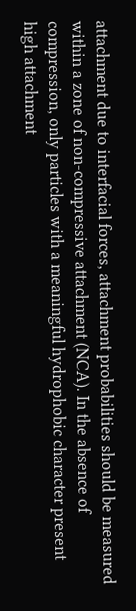attachment due to interfacial forces, attachment probabilities should be measured within a zone of non-compressive attachment (NCA). In the absence of compression, only particles with a meaningful hydrophobic character present high attachment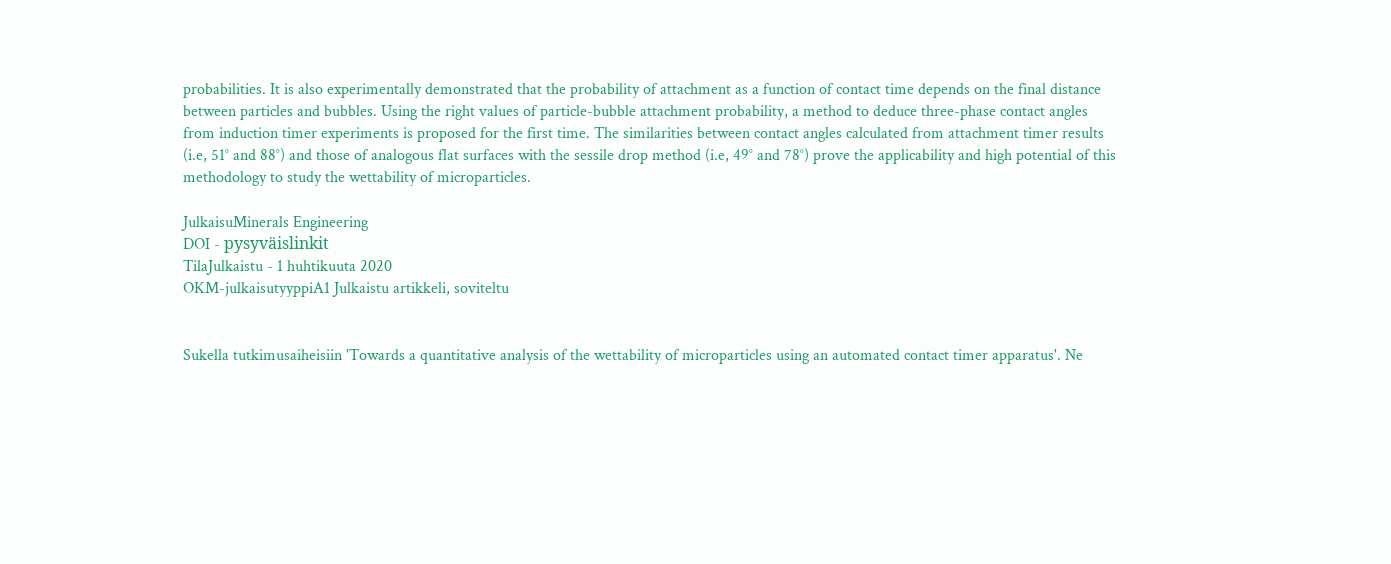probabilities. It is also experimentally demonstrated that the probability of attachment as a function of contact time depends on the final distance between particles and bubbles. Using the right values of particle-bubble attachment probability, a method to deduce three-phase contact angles from induction timer experiments is proposed for the first time. The similarities between contact angles calculated from attachment timer results (i.e, 51° and 88°) and those of analogous flat surfaces with the sessile drop method (i.e, 49° and 78°) prove the applicability and high potential of this methodology to study the wettability of microparticles.

JulkaisuMinerals Engineering
DOI - pysyväislinkit
TilaJulkaistu - 1 huhtikuuta 2020
OKM-julkaisutyyppiA1 Julkaistu artikkeli, soviteltu


Sukella tutkimusaiheisiin 'Towards a quantitative analysis of the wettability of microparticles using an automated contact timer apparatus'. Ne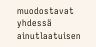muodostavat yhdessä ainutlaatuisen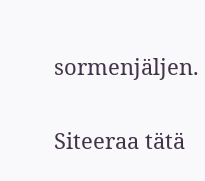sormenjäljen.

Siteeraa tätä